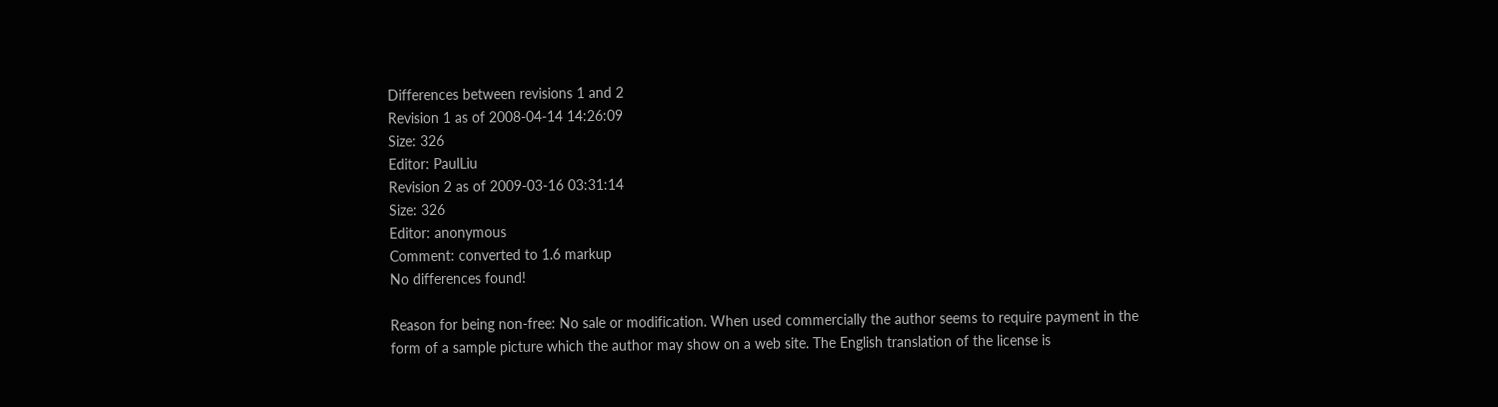Differences between revisions 1 and 2
Revision 1 as of 2008-04-14 14:26:09
Size: 326
Editor: PaulLiu
Revision 2 as of 2009-03-16 03:31:14
Size: 326
Editor: anonymous
Comment: converted to 1.6 markup
No differences found!

Reason for being non-free: No sale or modification. When used commercially the author seems to require payment in the form of a sample picture which the author may show on a web site. The English translation of the license is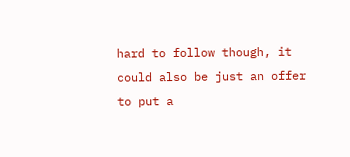hard to follow though, it could also be just an offer to put a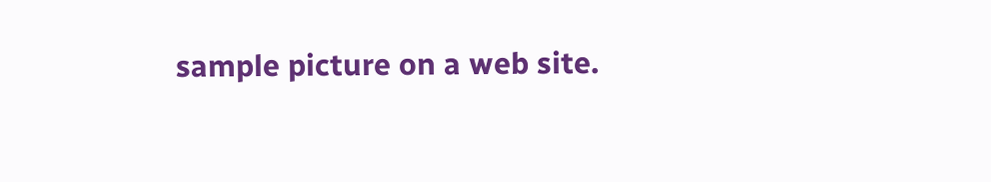sample picture on a web site.